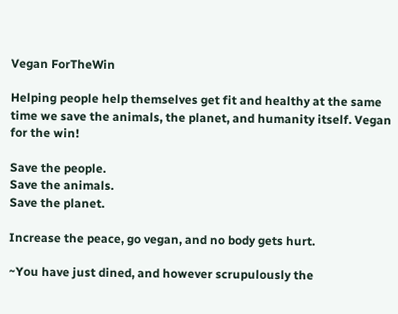Vegan ForTheWin

Helping people help themselves get fit and healthy at the same time we save the animals, the planet, and humanity itself. Vegan for the win!

Save the people.
Save the animals.
Save the planet.

Increase the peace, go vegan, and no body gets hurt.

~You have just dined, and however scrupulously the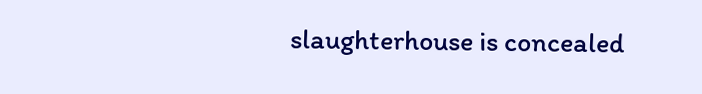slaughterhouse is concealed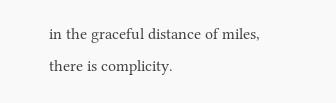in the graceful distance of miles, there is complicity.